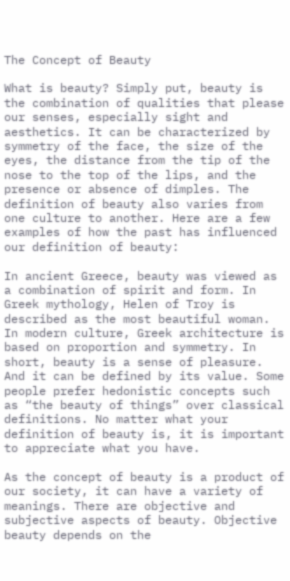The Concept of Beauty

What is beauty? Simply put, beauty is the combination of qualities that please our senses, especially sight and aesthetics. It can be characterized by symmetry of the face, the size of the eyes, the distance from the tip of the nose to the top of the lips, and the presence or absence of dimples. The definition of beauty also varies from one culture to another. Here are a few examples of how the past has influenced our definition of beauty:

In ancient Greece, beauty was viewed as a combination of spirit and form. In Greek mythology, Helen of Troy is described as the most beautiful woman. In modern culture, Greek architecture is based on proportion and symmetry. In short, beauty is a sense of pleasure. And it can be defined by its value. Some people prefer hedonistic concepts such as “the beauty of things” over classical definitions. No matter what your definition of beauty is, it is important to appreciate what you have.

As the concept of beauty is a product of our society, it can have a variety of meanings. There are objective and subjective aspects of beauty. Objective beauty depends on the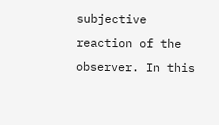subjective reaction of the observer. In this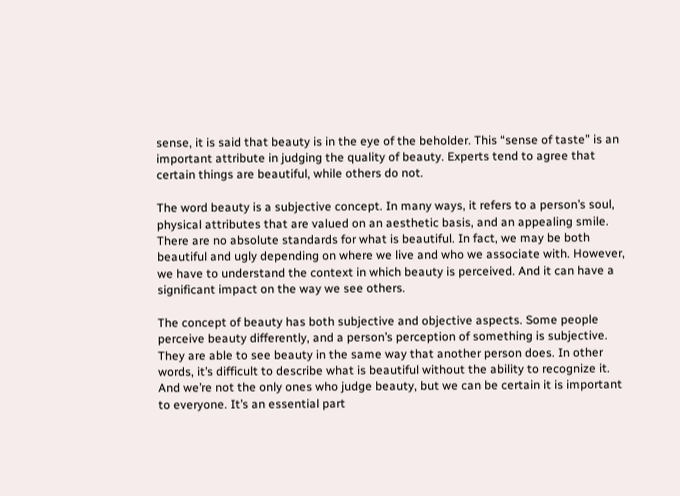sense, it is said that beauty is in the eye of the beholder. This “sense of taste” is an important attribute in judging the quality of beauty. Experts tend to agree that certain things are beautiful, while others do not.

The word beauty is a subjective concept. In many ways, it refers to a person’s soul, physical attributes that are valued on an aesthetic basis, and an appealing smile. There are no absolute standards for what is beautiful. In fact, we may be both beautiful and ugly depending on where we live and who we associate with. However, we have to understand the context in which beauty is perceived. And it can have a significant impact on the way we see others.

The concept of beauty has both subjective and objective aspects. Some people perceive beauty differently, and a person’s perception of something is subjective. They are able to see beauty in the same way that another person does. In other words, it’s difficult to describe what is beautiful without the ability to recognize it. And we’re not the only ones who judge beauty, but we can be certain it is important to everyone. It’s an essential part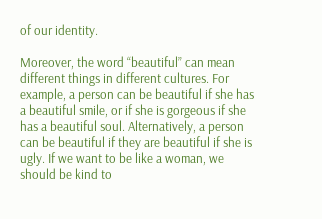of our identity.

Moreover, the word “beautiful” can mean different things in different cultures. For example, a person can be beautiful if she has a beautiful smile, or if she is gorgeous if she has a beautiful soul. Alternatively, a person can be beautiful if they are beautiful if she is ugly. If we want to be like a woman, we should be kind to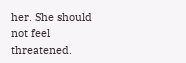her. She should not feel threatened.